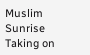Muslim Sunrise Taking on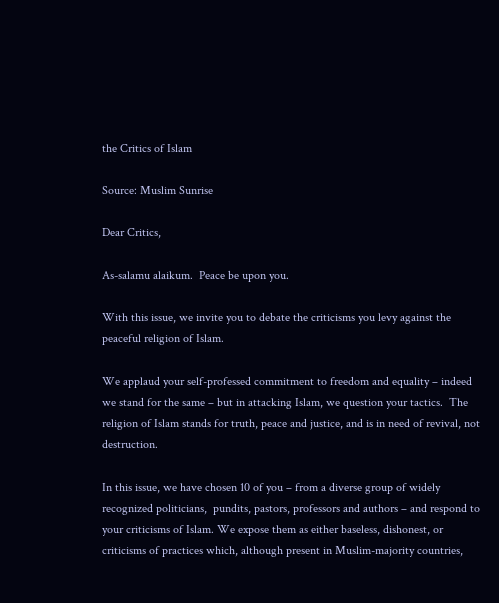the Critics of Islam

Source: Muslim Sunrise

Dear Critics,

As-salamu alaikum.  Peace be upon you.

With this issue, we invite you to debate the criticisms you levy against the peaceful religion of Islam.

We applaud your self-professed commitment to freedom and equality – indeed we stand for the same – but in attacking Islam, we question your tactics.  The religion of Islam stands for truth, peace and justice, and is in need of revival, not destruction.

In this issue, we have chosen 10 of you – from a diverse group of widely recognized politicians,  pundits, pastors, professors and authors – and respond to your criticisms of Islam. We expose them as either baseless, dishonest, or criticisms of practices which, although present in Muslim-majority countries,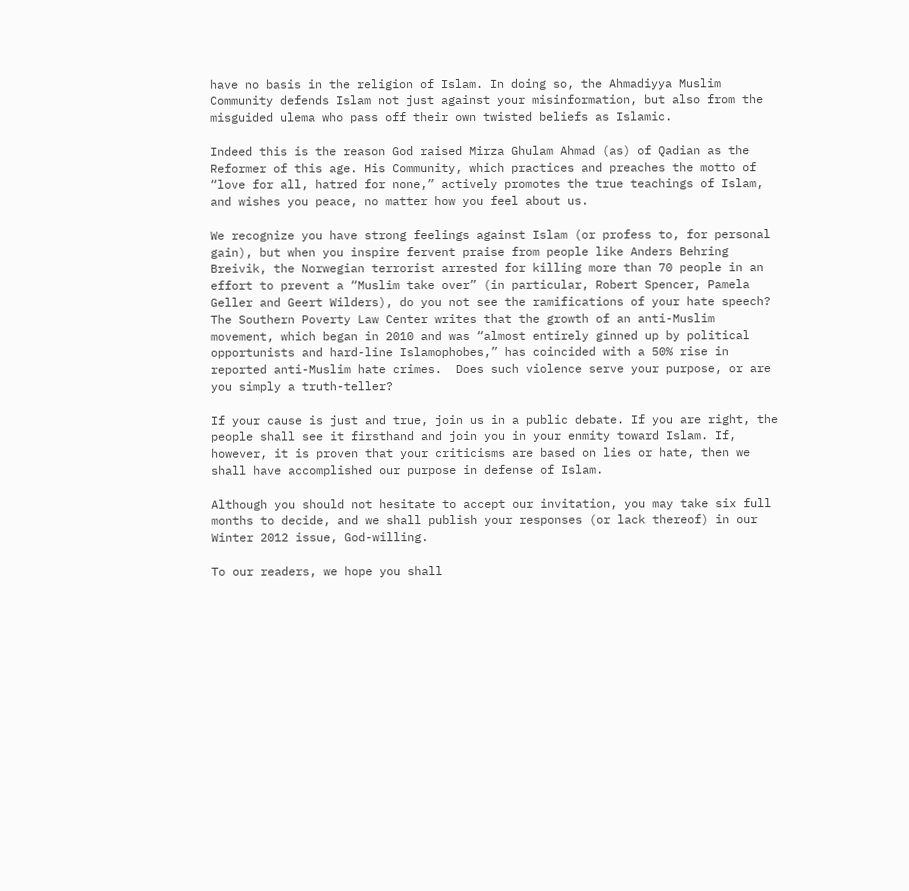have no basis in the religion of Islam. In doing so, the Ahmadiyya Muslim Community defends Islam not just against your misinformation, but also from the misguided ulema who pass off their own twisted beliefs as Islamic.

Indeed this is the reason God raised Mirza Ghulam Ahmad (as) of Qadian as the Reformer of this age. His Community, which practices and preaches the motto of “love for all, hatred for none,” actively promotes the true teachings of Islam, and wishes you peace, no matter how you feel about us.

We recognize you have strong feelings against Islam (or profess to, for personal gain), but when you inspire fervent praise from people like Anders Behring Breivik, the Norwegian terrorist arrested for killing more than 70 people in an effort to prevent a “Muslim take over” (in particular, Robert Spencer, Pamela Geller and Geert Wilders), do you not see the ramifications of your hate speech? The Southern Poverty Law Center writes that the growth of an anti-Muslim movement, which began in 2010 and was “almost entirely ginned up by political opportunists and hard-line Islamophobes,” has coincided with a 50% rise in reported anti-Muslim hate crimes.  Does such violence serve your purpose, or are you simply a truth-teller?

If your cause is just and true, join us in a public debate. If you are right, the people shall see it firsthand and join you in your enmity toward Islam. If, however, it is proven that your criticisms are based on lies or hate, then we shall have accomplished our purpose in defense of Islam.

Although you should not hesitate to accept our invitation, you may take six full months to decide, and we shall publish your responses (or lack thereof) in our Winter 2012 issue, God-willing.

To our readers, we hope you shall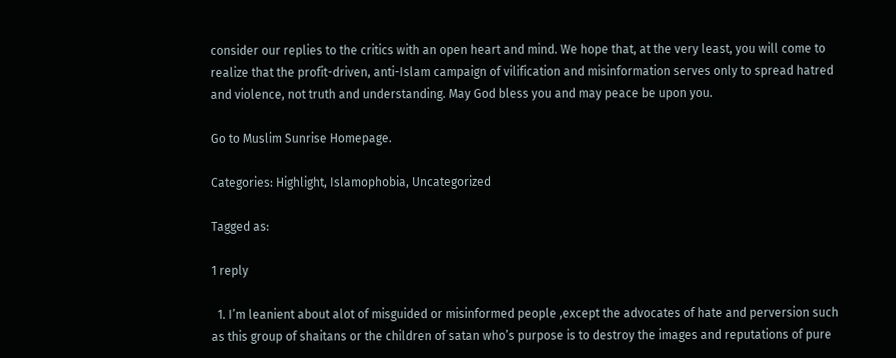consider our replies to the critics with an open heart and mind. We hope that, at the very least, you will come to realize that the profit-driven, anti-Islam campaign of vilification and misinformation serves only to spread hatred and violence, not truth and understanding. May God bless you and may peace be upon you.

Go to Muslim Sunrise Homepage.

Categories: Highlight, Islamophobia, Uncategorized

Tagged as:

1 reply

  1. I’m leanient about alot of misguided or misinformed people ,except the advocates of hate and perversion such as this group of shaitans or the children of satan who’s purpose is to destroy the images and reputations of pure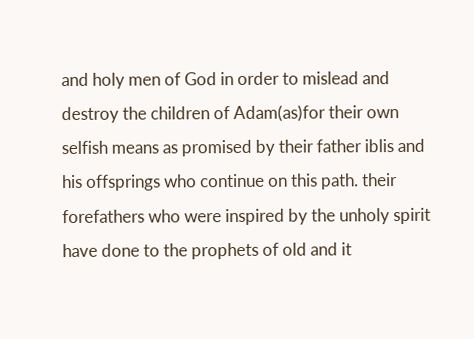and holy men of God in order to mislead and destroy the children of Adam(as)for their own selfish means as promised by their father iblis and his offsprings who continue on this path. their forefathers who were inspired by the unholy spirit have done to the prophets of old and it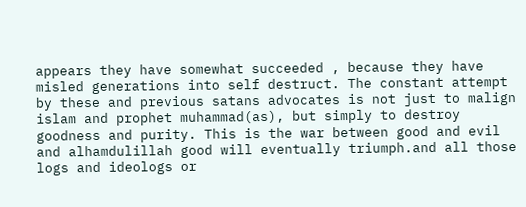appears they have somewhat succeeded , because they have misled generations into self destruct. The constant attempt by these and previous satans advocates is not just to malign islam and prophet muhammad(as), but simply to destroy goodness and purity. This is the war between good and evil and alhamdulillah good will eventually triumph.and all those logs and ideologs or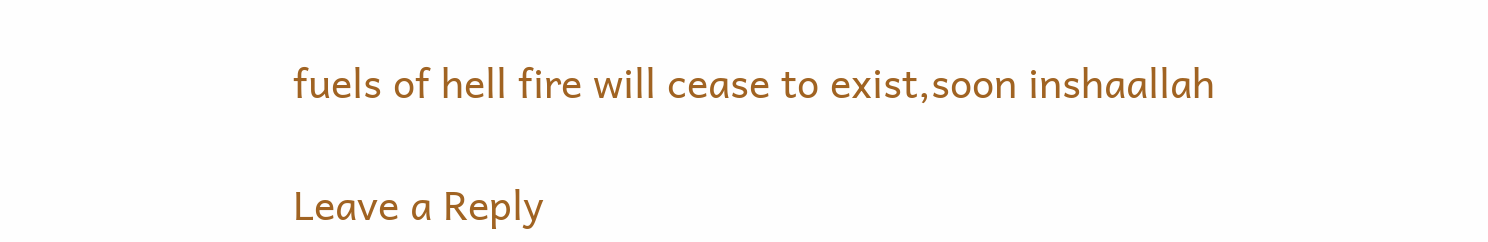fuels of hell fire will cease to exist,soon inshaallah

Leave a Reply